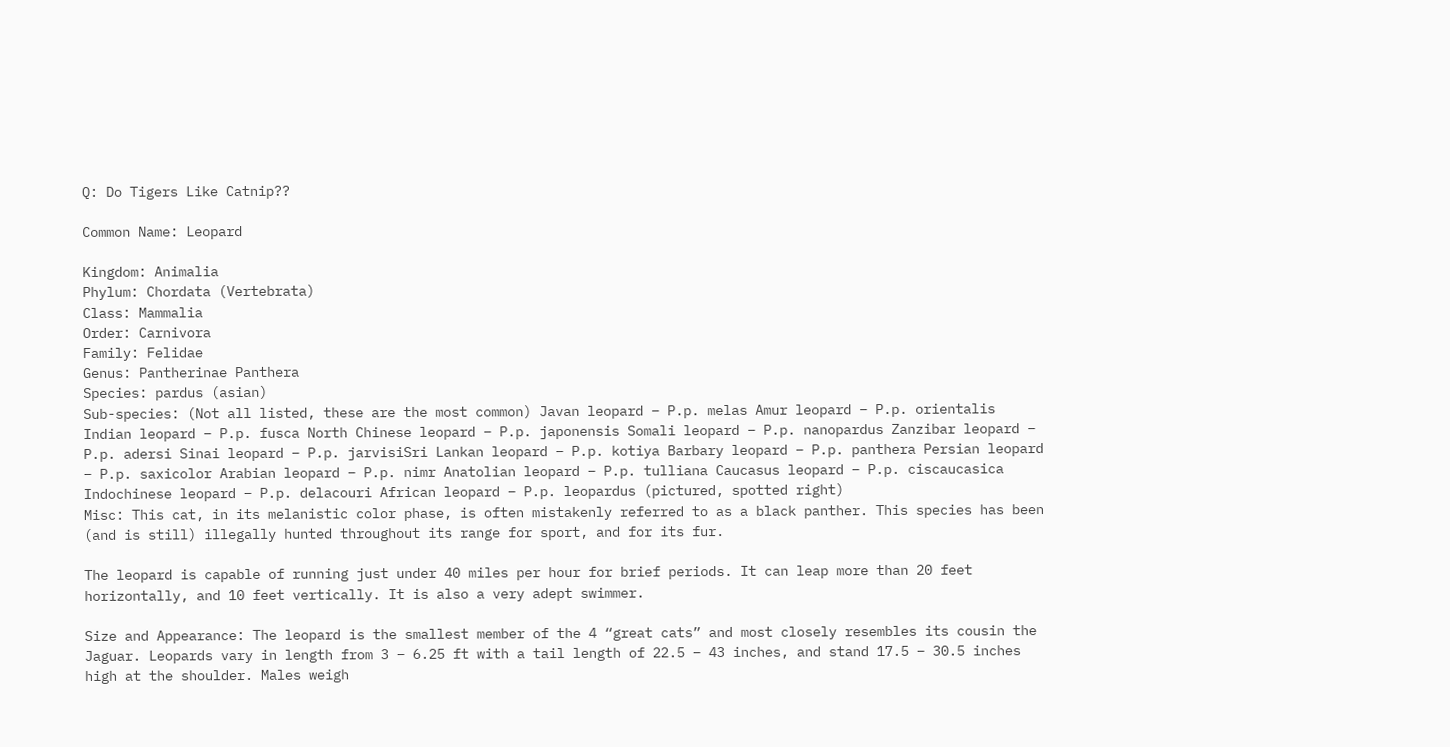Q: Do Tigers Like Catnip??

Common Name: Leopard

Kingdom: Animalia
Phylum: Chordata (Vertebrata)
Class: Mammalia
Order: Carnivora
Family: Felidae
Genus: Pantherinae Panthera
Species: pardus (asian)
Sub-species: (Not all listed, these are the most common) Javan leopard – P.p. melas Amur leopard – P.p. orientalis Indian leopard – P.p. fusca North Chinese leopard – P.p. japonensis Somali leopard – P.p. nanopardus Zanzibar leopard – P.p. adersi Sinai leopard – P.p. jarvisiSri Lankan leopard – P.p. kotiya Barbary leopard – P.p. panthera Persian leopard – P.p. saxicolor Arabian leopard – P.p. nimr Anatolian leopard – P.p. tulliana Caucasus leopard – P.p. ciscaucasica Indochinese leopard – P.p. delacouri African leopard – P.p. leopardus (pictured, spotted right)
Misc: This cat, in its melanistic color phase, is often mistakenly referred to as a black panther. This species has been (and is still) illegally hunted throughout its range for sport, and for its fur.

The leopard is capable of running just under 40 miles per hour for brief periods. It can leap more than 20 feet horizontally, and 10 feet vertically. It is also a very adept swimmer.

Size and Appearance: The leopard is the smallest member of the 4 “great cats” and most closely resembles its cousin the Jaguar. Leopards vary in length from 3 – 6.25 ft with a tail length of 22.5 – 43 inches, and stand 17.5 – 30.5 inches high at the shoulder. Males weigh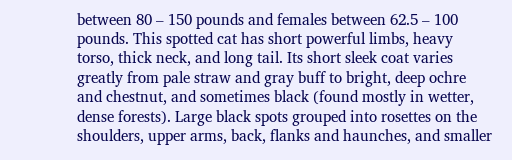between 80 – 150 pounds and females between 62.5 – 100 pounds. This spotted cat has short powerful limbs, heavy torso, thick neck, and long tail. Its short sleek coat varies greatly from pale straw and gray buff to bright, deep ochre and chestnut, and sometimes black (found mostly in wetter, dense forests). Large black spots grouped into rosettes on the shoulders, upper arms, back, flanks and haunches, and smaller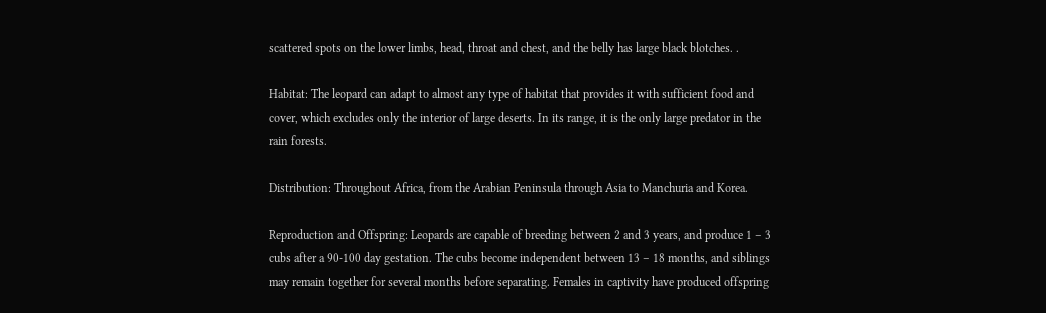scattered spots on the lower limbs, head, throat and chest, and the belly has large black blotches. .

Habitat: The leopard can adapt to almost any type of habitat that provides it with sufficient food and cover, which excludes only the interior of large deserts. In its range, it is the only large predator in the rain forests.

Distribution: Throughout Africa, from the Arabian Peninsula through Asia to Manchuria and Korea.

Reproduction and Offspring: Leopards are capable of breeding between 2 and 3 years, and produce 1 – 3 cubs after a 90-100 day gestation. The cubs become independent between 13 – 18 months, and siblings may remain together for several months before separating. Females in captivity have produced offspring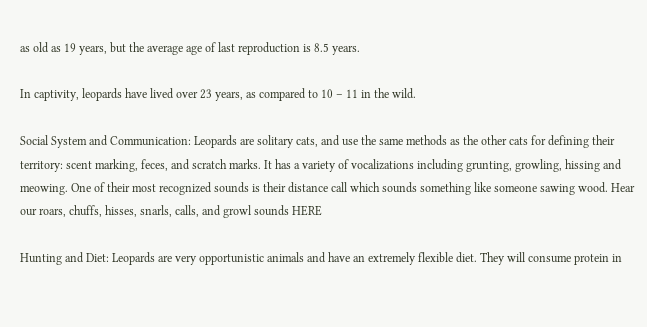as old as 19 years, but the average age of last reproduction is 8.5 years.

In captivity, leopards have lived over 23 years, as compared to 10 – 11 in the wild.

Social System and Communication: Leopards are solitary cats, and use the same methods as the other cats for defining their territory: scent marking, feces, and scratch marks. It has a variety of vocalizations including grunting, growling, hissing and meowing. One of their most recognized sounds is their distance call which sounds something like someone sawing wood. Hear our roars, chuffs, hisses, snarls, calls, and growl sounds HERE

Hunting and Diet: Leopards are very opportunistic animals and have an extremely flexible diet. They will consume protein in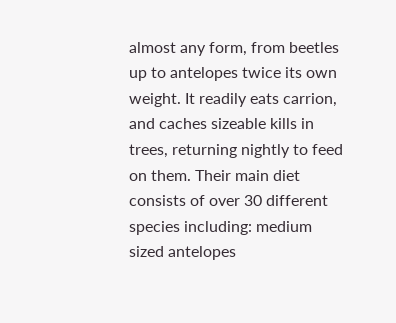almost any form, from beetles up to antelopes twice its own weight. It readily eats carrion, and caches sizeable kills in trees, returning nightly to feed on them. Their main diet consists of over 30 different species including: medium sized antelopes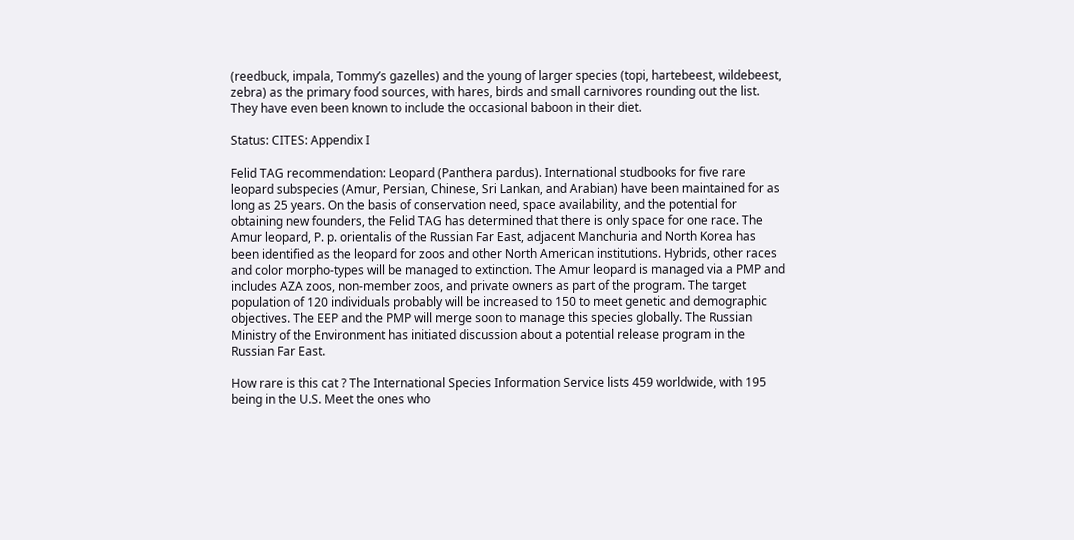(reedbuck, impala, Tommy’s gazelles) and the young of larger species (topi, hartebeest, wildebeest, zebra) as the primary food sources, with hares, birds and small carnivores rounding out the list. They have even been known to include the occasional baboon in their diet.

Status: CITES: Appendix I

Felid TAG recommendation: Leopard (Panthera pardus). International studbooks for five rare leopard subspecies (Amur, Persian, Chinese, Sri Lankan, and Arabian) have been maintained for as long as 25 years. On the basis of conservation need, space availability, and the potential for obtaining new founders, the Felid TAG has determined that there is only space for one race. The Amur leopard, P. p. orientalis of the Russian Far East, adjacent Manchuria and North Korea has been identified as the leopard for zoos and other North American institutions. Hybrids, other races and color morpho-types will be managed to extinction. The Amur leopard is managed via a PMP and includes AZA zoos, non-member zoos, and private owners as part of the program. The target population of 120 individuals probably will be increased to 150 to meet genetic and demographic objectives. The EEP and the PMP will merge soon to manage this species globally. The Russian Ministry of the Environment has initiated discussion about a potential release program in the Russian Far East.

How rare is this cat ? The International Species Information Service lists 459 worldwide, with 195 being in the U.S. Meet the ones who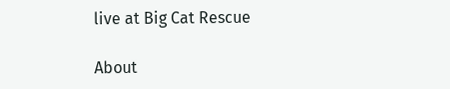live at Big Cat Rescue

About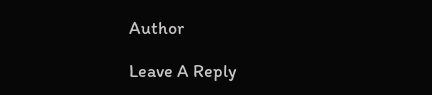Author

Leave A Reply